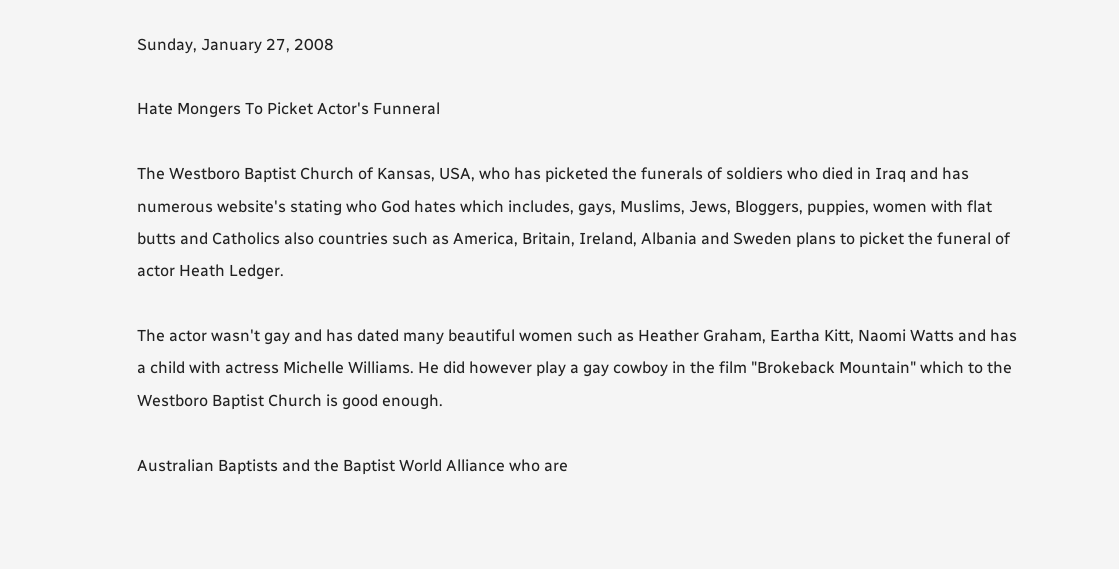Sunday, January 27, 2008

Hate Mongers To Picket Actor's Funneral

The Westboro Baptist Church of Kansas, USA, who has picketed the funerals of soldiers who died in Iraq and has numerous website's stating who God hates which includes, gays, Muslims, Jews, Bloggers, puppies, women with flat butts and Catholics also countries such as America, Britain, Ireland, Albania and Sweden plans to picket the funeral of actor Heath Ledger.

The actor wasn't gay and has dated many beautiful women such as Heather Graham, Eartha Kitt, Naomi Watts and has a child with actress Michelle Williams. He did however play a gay cowboy in the film "Brokeback Mountain" which to the Westboro Baptist Church is good enough.

Australian Baptists and the Baptist World Alliance who are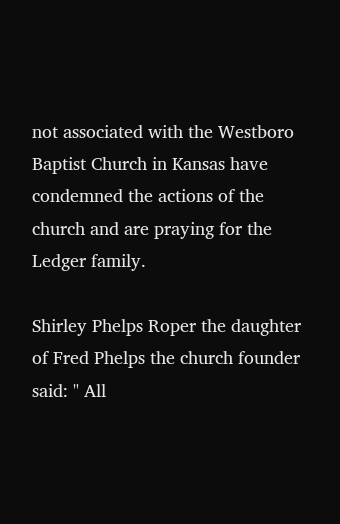not associated with the Westboro Baptist Church in Kansas have condemned the actions of the church and are praying for the Ledger family.

Shirley Phelps Roper the daughter of Fred Phelps the church founder said: " All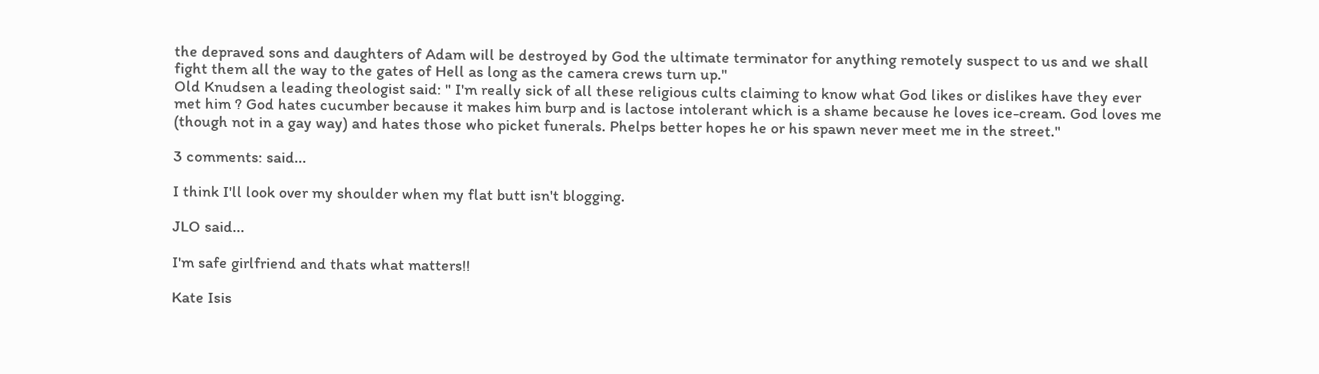the depraved sons and daughters of Adam will be destroyed by God the ultimate terminator for anything remotely suspect to us and we shall fight them all the way to the gates of Hell as long as the camera crews turn up."
Old Knudsen a leading theologist said: " I'm really sick of all these religious cults claiming to know what God likes or dislikes have they ever met him ? God hates cucumber because it makes him burp and is lactose intolerant which is a shame because he loves ice-cream. God loves me (though not in a gay way) and hates those who picket funerals. Phelps better hopes he or his spawn never meet me in the street."

3 comments: said...

I think I'll look over my shoulder when my flat butt isn't blogging.

JLO said...

I'm safe girlfriend and thats what matters!!

Kate Isis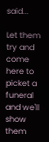said...

Let them try and come here to picket a funeral and we'll show them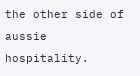the other side of aussie hospitality.